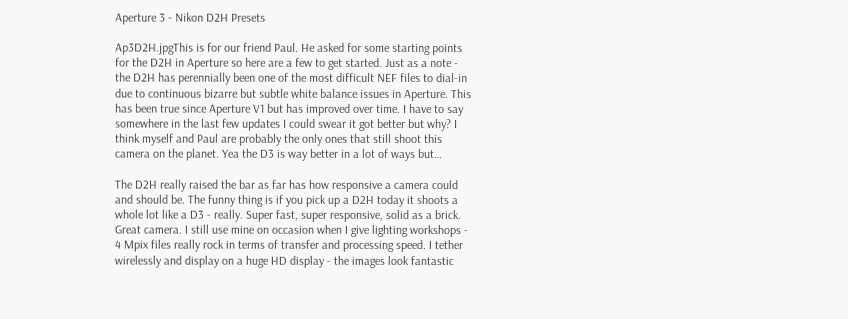Aperture 3 - Nikon D2H Presets

Ap3D2H.jpgThis is for our friend Paul. He asked for some starting points for the D2H in Aperture so here are a few to get started. Just as a note - the D2H has perennially been one of the most difficult NEF files to dial-in due to continuous bizarre but subtle white balance issues in Aperture. This has been true since Aperture V1 but has improved over time. I have to say somewhere in the last few updates I could swear it got better but why? I think myself and Paul are probably the only ones that still shoot this camera on the planet. Yea the D3 is way better in a lot of ways but…

The D2H really raised the bar as far has how responsive a camera could and should be. The funny thing is if you pick up a D2H today it shoots a whole lot like a D3 - really. Super fast, super responsive, solid as a brick. Great camera. I still use mine on occasion when I give lighting workshops - 4 Mpix files really rock in terms of transfer and processing speed. I tether wirelessly and display on a huge HD display - the images look fantastic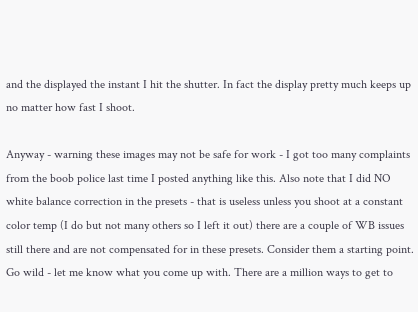and the displayed the instant I hit the shutter. In fact the display pretty much keeps up no matter how fast I shoot.

Anyway - warning these images may not be safe for work - I got too many complaints from the boob police last time I posted anything like this. Also note that I did NO white balance correction in the presets - that is useless unless you shoot at a constant color temp (I do but not many others so I left it out) there are a couple of WB issues still there and are not compensated for in these presets. Consider them a starting point. Go wild - let me know what you come up with. There are a million ways to get to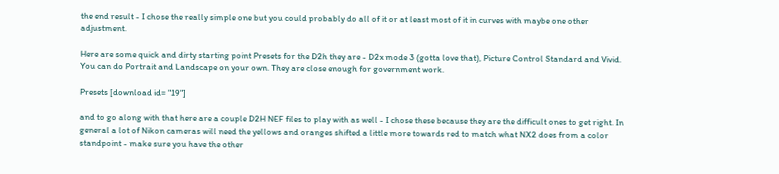the end result - I chose the really simple one but you could probably do all of it or at least most of it in curves with maybe one other adjustment.

Here are some quick and dirty starting point Presets for the D2h they are - D2x mode 3 (gotta love that), Picture Control Standard and Vivid. You can do Portrait and Landscape on your own. They are close enough for government work.

Presets [download id= "19"]

and to go along with that here are a couple D2H NEF files to play with as well - I chose these because they are the difficult ones to get right. In general a lot of Nikon cameras will need the yellows and oranges shifted a little more towards red to match what NX2 does from a color standpoint - make sure you have the other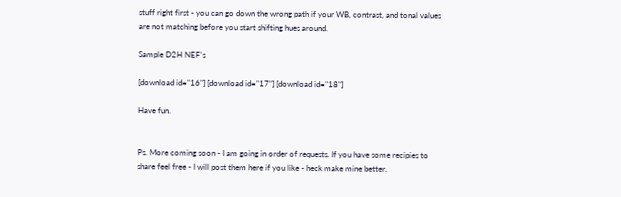stuff right first - you can go down the wrong path if your WB, contrast, and tonal values are not matching before you start shifting hues around.

Sample D2H NEF's

[download id="16"] [download id="17"] [download id="18"]

Have fun.


Ps. More coming soon - I am going in order of requests. If you have some recipies to share feel free - I will post them here if you like - heck make mine better.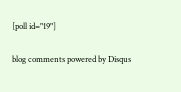[poll id="19"]

blog comments powered by Disqus